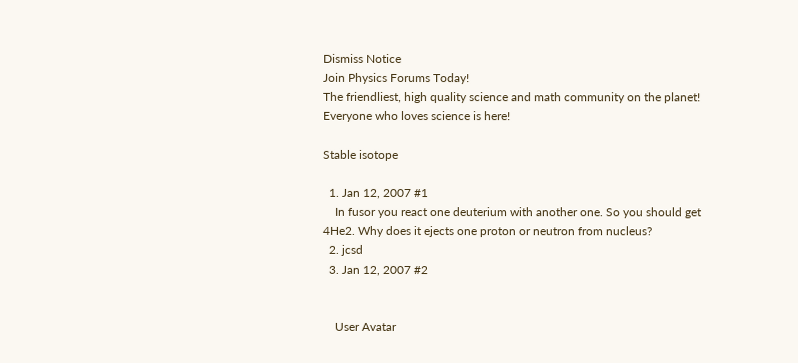Dismiss Notice
Join Physics Forums Today!
The friendliest, high quality science and math community on the planet! Everyone who loves science is here!

Stable isotope

  1. Jan 12, 2007 #1
    In fusor you react one deuterium with another one. So you should get 4He2. Why does it ejects one proton or neutron from nucleus?
  2. jcsd
  3. Jan 12, 2007 #2


    User Avatar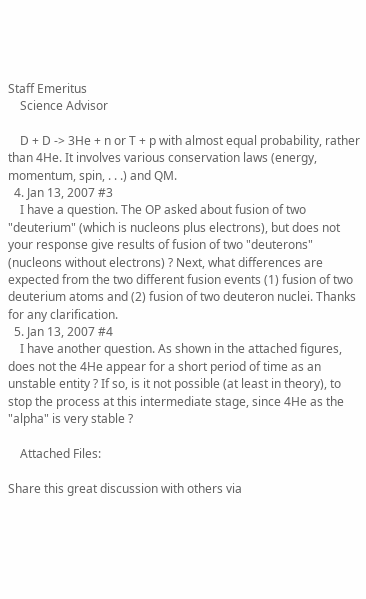Staff Emeritus
    Science Advisor

    D + D -> 3He + n or T + p with almost equal probability, rather than 4He. It involves various conservation laws (energy, momentum, spin, . . .) and QM.
  4. Jan 13, 2007 #3
    I have a question. The OP asked about fusion of two "deuterium" (which is nucleons plus electrons), but does not your response give results of fusion of two "deuterons" (nucleons without electrons) ? Next, what differences are expected from the two different fusion events (1) fusion of two deuterium atoms and (2) fusion of two deuteron nuclei. Thanks for any clarification.
  5. Jan 13, 2007 #4
    I have another question. As shown in the attached figures, does not the 4He appear for a short period of time as an unstable entity ? If so, is it not possible (at least in theory), to stop the process at this intermediate stage, since 4He as the "alpha" is very stable ?

    Attached Files:

Share this great discussion with others via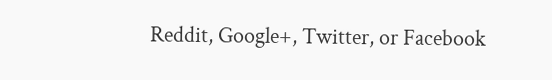Reddit, Google+, Twitter, or Facebook